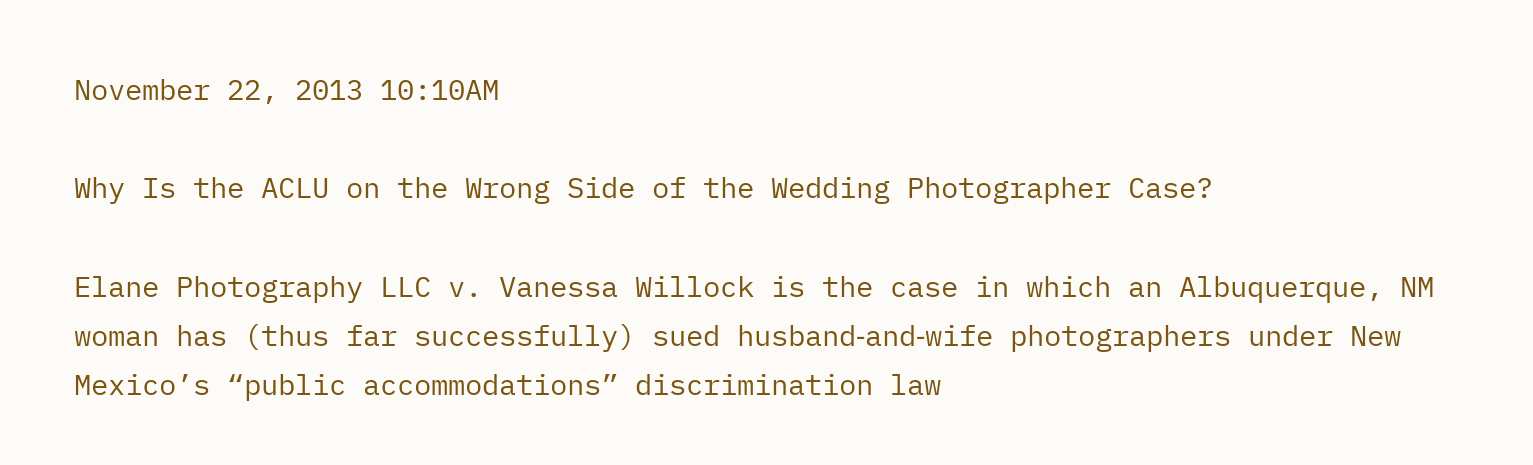November 22, 2013 10:10AM

Why Is the ACLU on the Wrong Side of the Wedding Photographer Case?

Elane Photography LLC v. Vanessa Willock is the case in which an Albuquerque, NM woman has (thus far successfully) sued husband‐and‐wife photographers under New Mexico’s “public accommodations” discrimination law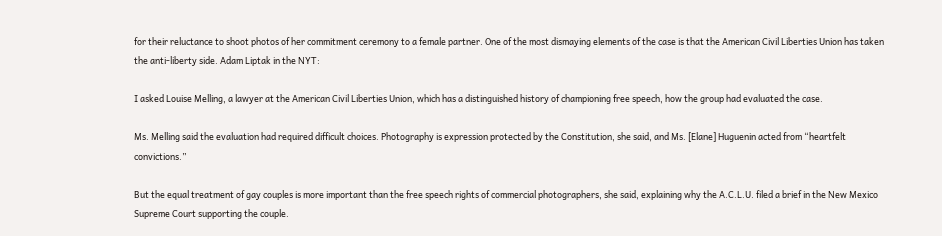for their reluctance to shoot photos of her commitment ceremony to a female partner. One of the most dismaying elements of the case is that the American Civil Liberties Union has taken the anti‐liberty side. Adam Liptak in the NYT:

I asked Louise Melling, a lawyer at the American Civil Liberties Union, which has a distinguished history of championing free speech, how the group had evaluated the case.

Ms. Melling said the evaluation had required difficult choices. Photography is expression protected by the Constitution, she said, and Ms. [Elane] Huguenin acted from “heartfelt convictions.”

But the equal treatment of gay couples is more important than the free speech rights of commercial photographers, she said, explaining why the A.C.L.U. filed a brief in the New Mexico Supreme Court supporting the couple.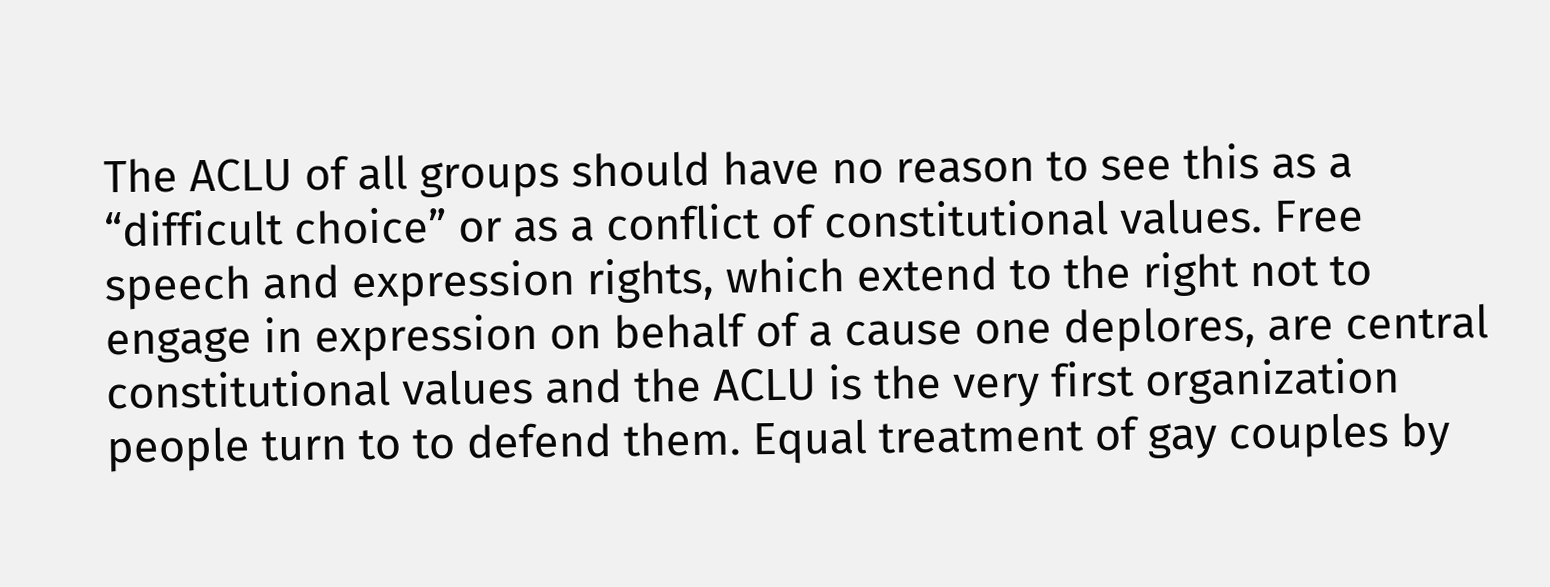The ACLU of all groups should have no reason to see this as a “difficult choice” or as a conflict of constitutional values. Free speech and expression rights, which extend to the right not to engage in expression on behalf of a cause one deplores, are central constitutional values and the ACLU is the very first organization people turn to to defend them. Equal treatment of gay couples by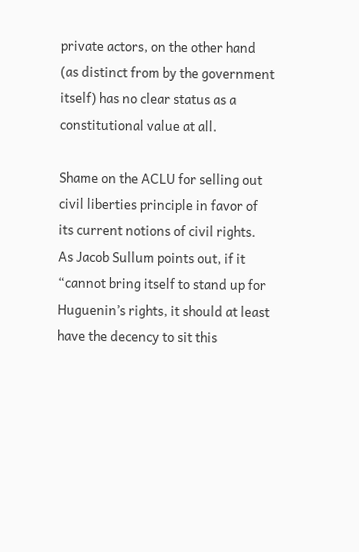private actors, on the other hand (as distinct from by the government itself) has no clear status as a constitutional value at all.

Shame on the ACLU for selling out civil liberties principle in favor of its current notions of civil rights. As Jacob Sullum points out, if it “cannot bring itself to stand up for Huguenin’s rights, it should at least have the decency to sit this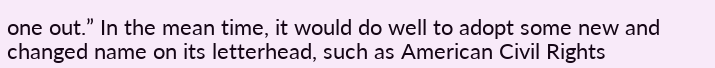one out.” In the mean time, it would do well to adopt some new and changed name on its letterhead, such as American Civil Rights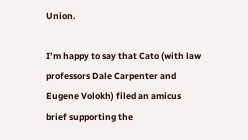Union.

I’m happy to say that Cato (with law professors Dale Carpenter and Eugene Volokh) filed an amicus brief supporting the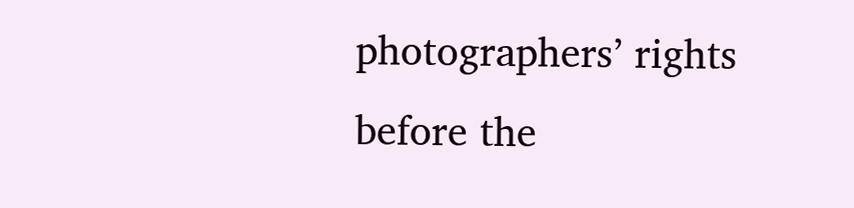photographers’ rights before the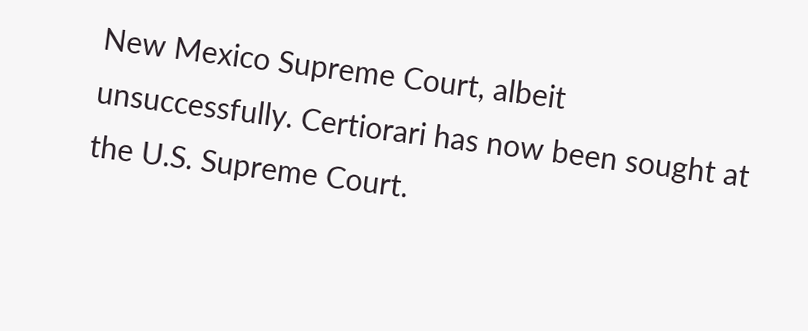New Mexico Supreme Court, albeit unsuccessfully. Certiorari has now been sought at the U.S. Supreme Court.